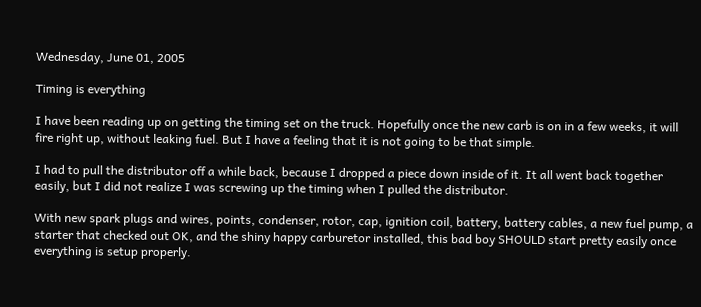Wednesday, June 01, 2005

Timing is everything

I have been reading up on getting the timing set on the truck. Hopefully once the new carb is on in a few weeks, it will fire right up, without leaking fuel. But I have a feeling that it is not going to be that simple.

I had to pull the distributor off a while back, because I dropped a piece down inside of it. It all went back together easily, but I did not realize I was screwing up the timing when I pulled the distributor.

With new spark plugs and wires, points, condenser, rotor, cap, ignition coil, battery, battery cables, a new fuel pump, a starter that checked out OK, and the shiny happy carburetor installed, this bad boy SHOULD start pretty easily once everything is setup properly.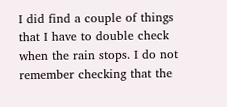I did find a couple of things that I have to double check when the rain stops. I do not remember checking that the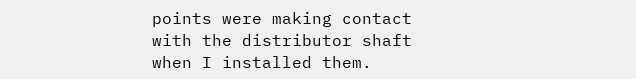points were making contact with the distributor shaft when I installed them.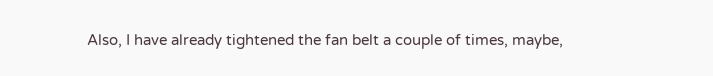Also, I have already tightened the fan belt a couple of times, maybe,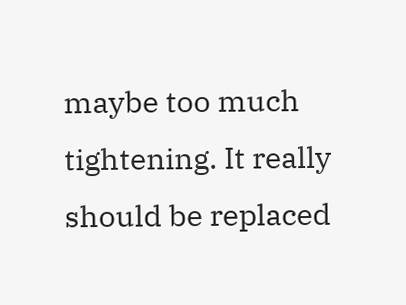maybe too much tightening. It really should be replaced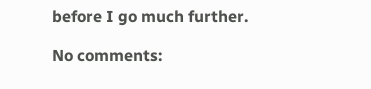before I go much further.

No comments: